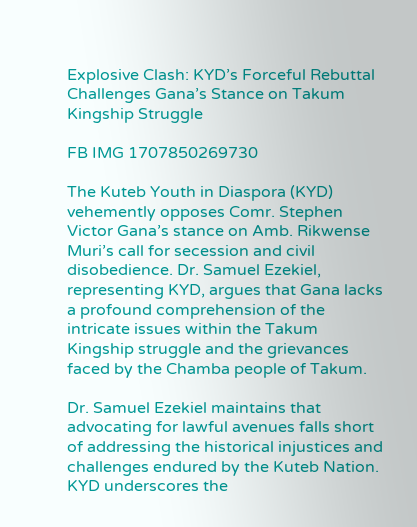Explosive Clash: KYD’s Forceful Rebuttal Challenges Gana’s Stance on Takum Kingship Struggle

FB IMG 1707850269730

The Kuteb Youth in Diaspora (KYD) vehemently opposes Comr. Stephen Victor Gana’s stance on Amb. Rikwense Muri’s call for secession and civil disobedience. Dr. Samuel Ezekiel, representing KYD, argues that Gana lacks a profound comprehension of the intricate issues within the Takum Kingship struggle and the grievances faced by the Chamba people of Takum.

Dr. Samuel Ezekiel maintains that advocating for lawful avenues falls short of addressing the historical injustices and challenges endured by the Kuteb Nation. KYD underscores the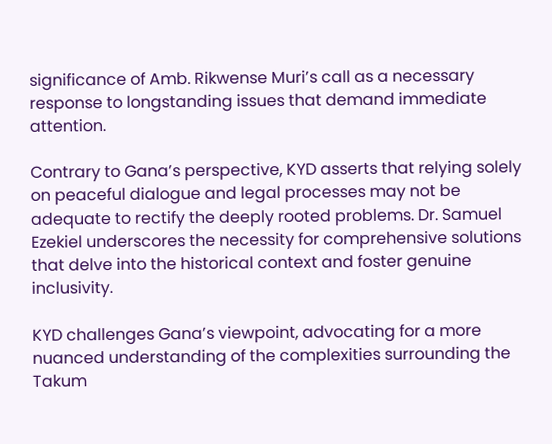significance of Amb. Rikwense Muri’s call as a necessary response to longstanding issues that demand immediate attention.

Contrary to Gana’s perspective, KYD asserts that relying solely on peaceful dialogue and legal processes may not be adequate to rectify the deeply rooted problems. Dr. Samuel Ezekiel underscores the necessity for comprehensive solutions that delve into the historical context and foster genuine inclusivity.

KYD challenges Gana’s viewpoint, advocating for a more nuanced understanding of the complexities surrounding the Takum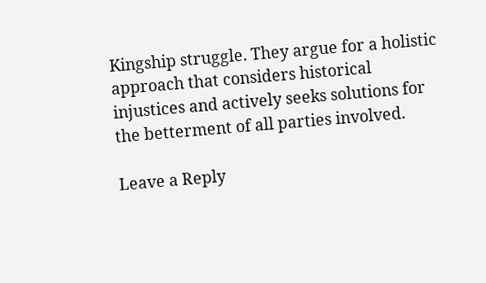Kingship struggle. They argue for a holistic approach that considers historical injustices and actively seeks solutions for the betterment of all parties involved.

Leave a Reply